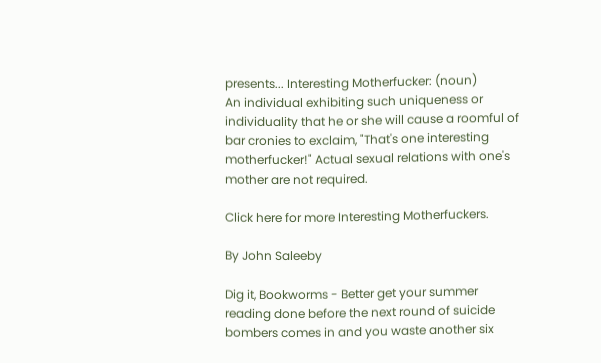presents... Interesting Motherfucker: (noun)
An individual exhibiting such uniqueness or individuality that he or she will cause a roomful of bar cronies to exclaim, "That's one interesting motherfucker!" Actual sexual relations with one's mother are not required.

Click here for more Interesting Motherfuckers.

By John Saleeby

Dig it, Bookworms - Better get your summer reading done before the next round of suicide bombers comes in and you waste another six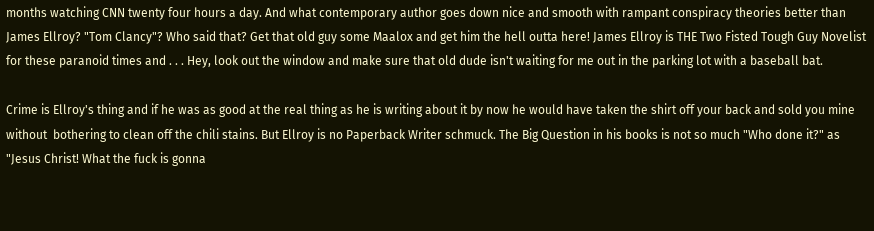months watching CNN twenty four hours a day. And what contemporary author goes down nice and smooth with rampant conspiracy theories better than James Ellroy? "Tom Clancy"? Who said that? Get that old guy some Maalox and get him the hell outta here! James Ellroy is THE Two Fisted Tough Guy Novelist for these paranoid times and . . . Hey, look out the window and make sure that old dude isn't waiting for me out in the parking lot with a baseball bat.

Crime is Ellroy's thing and if he was as good at the real thing as he is writing about it by now he would have taken the shirt off your back and sold you mine without  bothering to clean off the chili stains. But Ellroy is no Paperback Writer schmuck. The Big Question in his books is not so much "Who done it?" as "Jesus Christ! What the fuck is gonna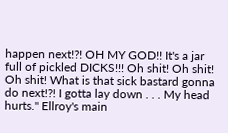happen next!?! OH MY GOD!! It's a jar full of pickled DICKS!!! Oh shit! Oh shit! Oh shit! What is that sick bastard gonna do next!?! I gotta lay down . . . My head hurts." Ellroy's main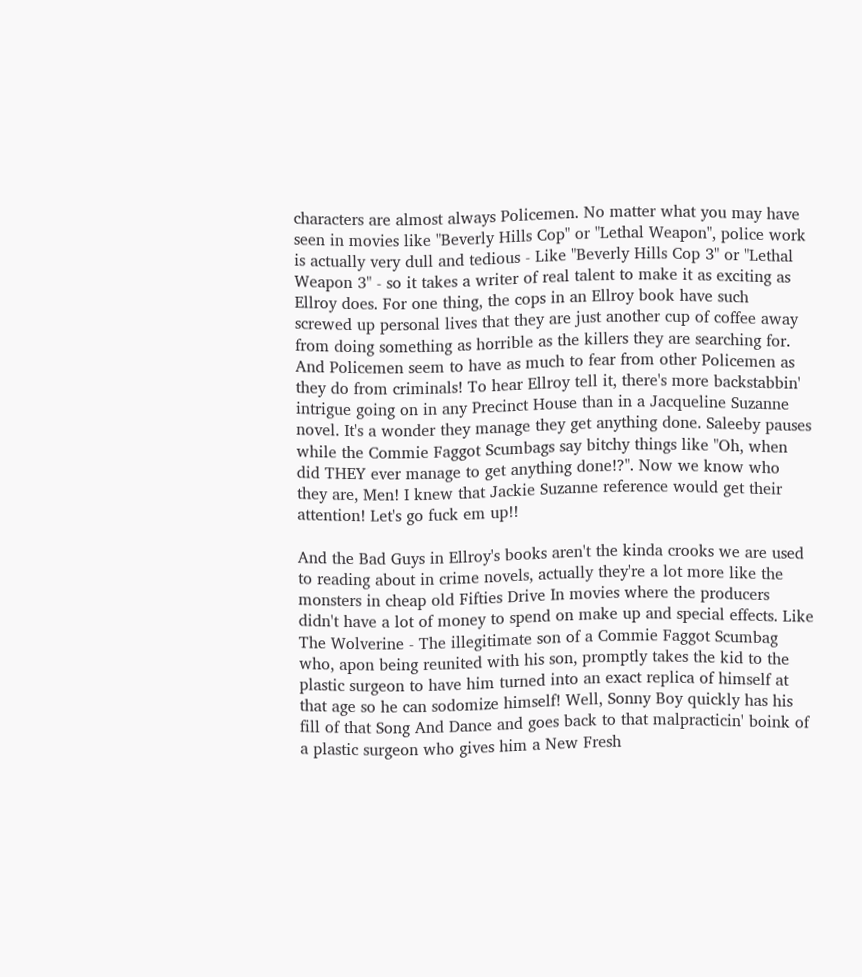characters are almost always Policemen. No matter what you may have seen in movies like "Beverly Hills Cop" or "Lethal Weapon", police work is actually very dull and tedious - Like "Beverly Hills Cop 3" or "Lethal Weapon 3" - so it takes a writer of real talent to make it as exciting as Ellroy does. For one thing, the cops in an Ellroy book have such screwed up personal lives that they are just another cup of coffee away from doing something as horrible as the killers they are searching for. And Policemen seem to have as much to fear from other Policemen as they do from criminals! To hear Ellroy tell it, there's more backstabbin' intrigue going on in any Precinct House than in a Jacqueline Suzanne novel. It's a wonder they manage they get anything done. Saleeby pauses while the Commie Faggot Scumbags say bitchy things like "Oh, when did THEY ever manage to get anything done!?". Now we know who they are, Men! I knew that Jackie Suzanne reference would get their attention! Let's go fuck em up!!

And the Bad Guys in Ellroy's books aren't the kinda crooks we are used to reading about in crime novels, actually they're a lot more like the monsters in cheap old Fifties Drive In movies where the producers didn't have a lot of money to spend on make up and special effects. Like The Wolverine - The illegitimate son of a Commie Faggot Scumbag who, apon being reunited with his son, promptly takes the kid to the plastic surgeon to have him turned into an exact replica of himself at that age so he can sodomize himself! Well, Sonny Boy quickly has his fill of that Song And Dance and goes back to that malpracticin' boink of a plastic surgeon who gives him a New Fresh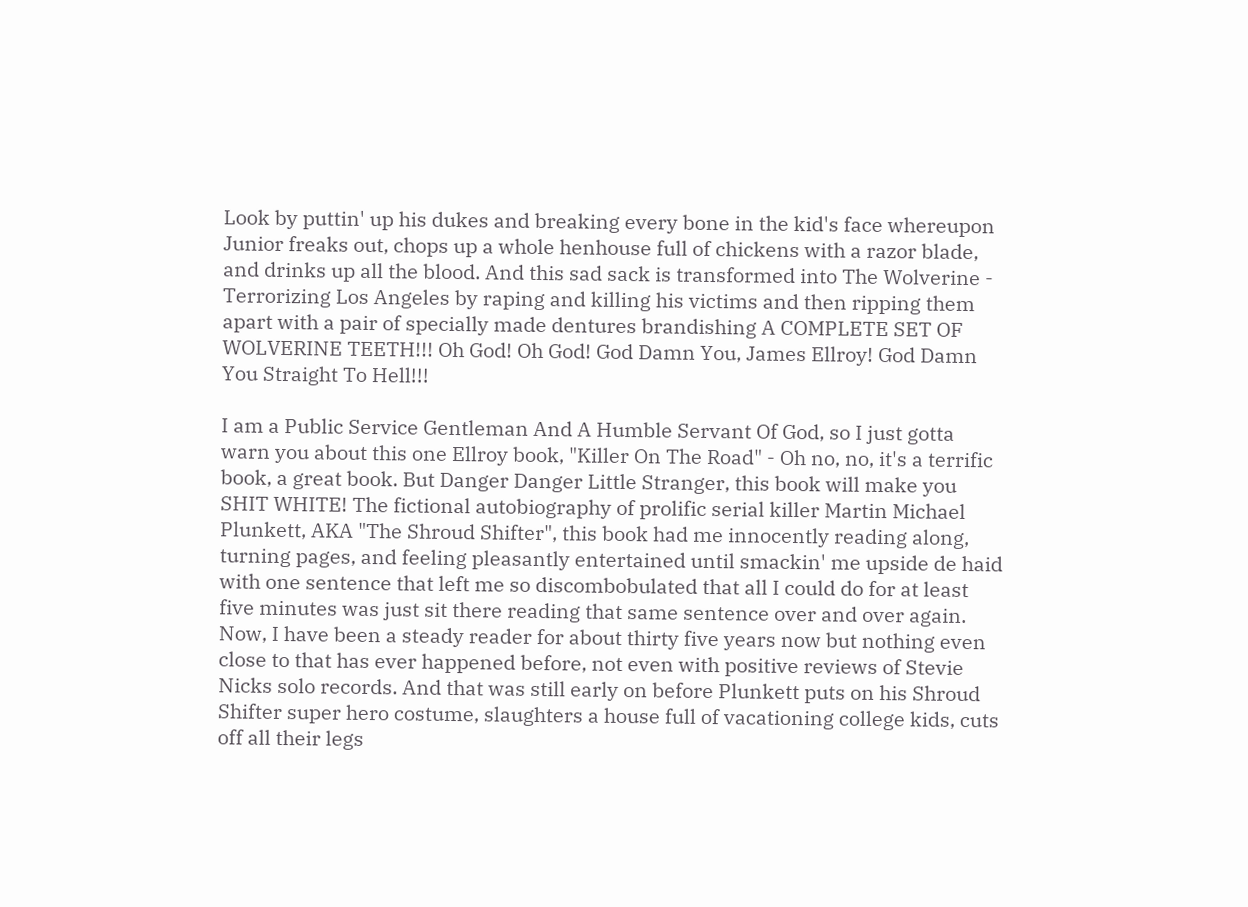Look by puttin' up his dukes and breaking every bone in the kid's face whereupon Junior freaks out, chops up a whole henhouse full of chickens with a razor blade, and drinks up all the blood. And this sad sack is transformed into The Wolverine - Terrorizing Los Angeles by raping and killing his victims and then ripping them apart with a pair of specially made dentures brandishing A COMPLETE SET OF WOLVERINE TEETH!!! Oh God! Oh God! God Damn You, James Ellroy! God Damn You Straight To Hell!!!

I am a Public Service Gentleman And A Humble Servant Of God, so I just gotta warn you about this one Ellroy book, "Killer On The Road" - Oh no, no, it's a terrific book, a great book. But Danger Danger Little Stranger, this book will make you SHIT WHITE! The fictional autobiography of prolific serial killer Martin Michael Plunkett, AKA "The Shroud Shifter", this book had me innocently reading along, turning pages, and feeling pleasantly entertained until smackin' me upside de haid with one sentence that left me so discombobulated that all I could do for at least five minutes was just sit there reading that same sentence over and over again. Now, I have been a steady reader for about thirty five years now but nothing even close to that has ever happened before, not even with positive reviews of Stevie Nicks solo records. And that was still early on before Plunkett puts on his Shroud Shifter super hero costume, slaughters a house full of vacationing college kids, cuts off all their legs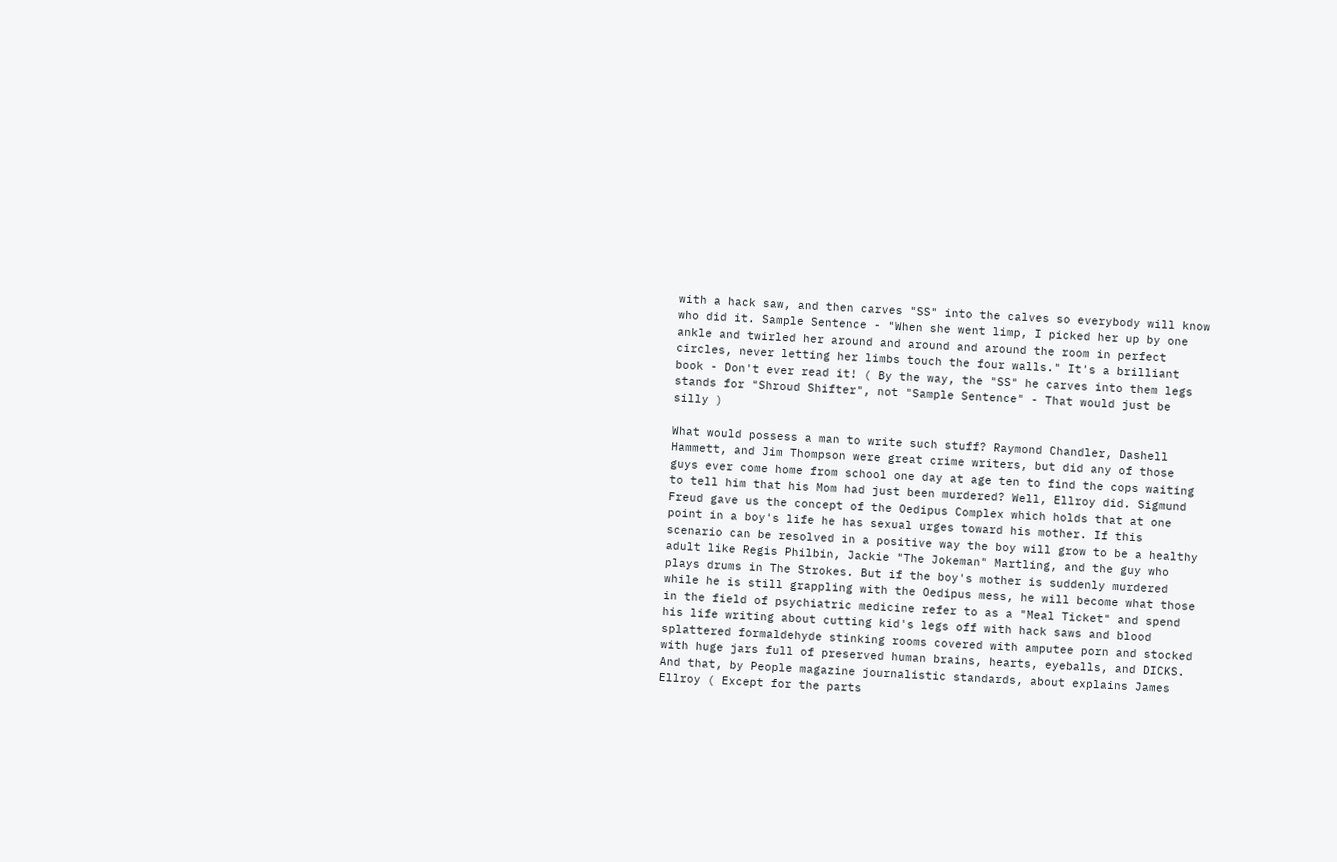with a hack saw, and then carves "SS" into the calves so everybody will know who did it. Sample Sentence - "When she went limp, I picked her up by one ankle and twirled her around and around and around the room in perfect circles, never letting her limbs touch the four walls." It's a brilliant book - Don't ever read it! ( By the way, the "SS" he carves into them legs stands for "Shroud Shifter", not "Sample Sentence" - That would just be silly )

What would possess a man to write such stuff? Raymond Chandler, Dashell Hammett, and Jim Thompson were great crime writers, but did any of those guys ever come home from school one day at age ten to find the cops waiting to tell him that his Mom had just been murdered? Well, Ellroy did. Sigmund Freud gave us the concept of the Oedipus Complex which holds that at one point in a boy's life he has sexual urges toward his mother. If this scenario can be resolved in a positive way the boy will grow to be a healthy adult like Regis Philbin, Jackie "The Jokeman" Martling, and the guy who plays drums in The Strokes. But if the boy's mother is suddenly murdered while he is still grappling with the Oedipus mess, he will become what those in the field of psychiatric medicine refer to as a "Meal Ticket" and spend his life writing about cutting kid's legs off with hack saws and blood splattered formaldehyde stinking rooms covered with amputee porn and stocked with huge jars full of preserved human brains, hearts, eyeballs, and DICKS. And that, by People magazine journalistic standards, about explains James Ellroy ( Except for the parts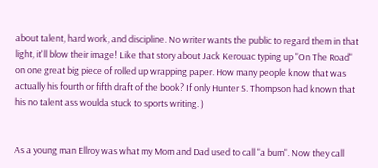about talent, hard work, and discipline. No writer wants the public to regard them in that light, it'll blow their image! Like that story about Jack Kerouac typing up "On The Road" on one great big piece of rolled up wrapping paper. How many people know that was actually his fourth or fifth draft of the book? If only Hunter S. Thompson had known that his no talent ass woulda stuck to sports writing. )


As a young man Ellroy was what my Mom and Dad used to call "a bum". Now they call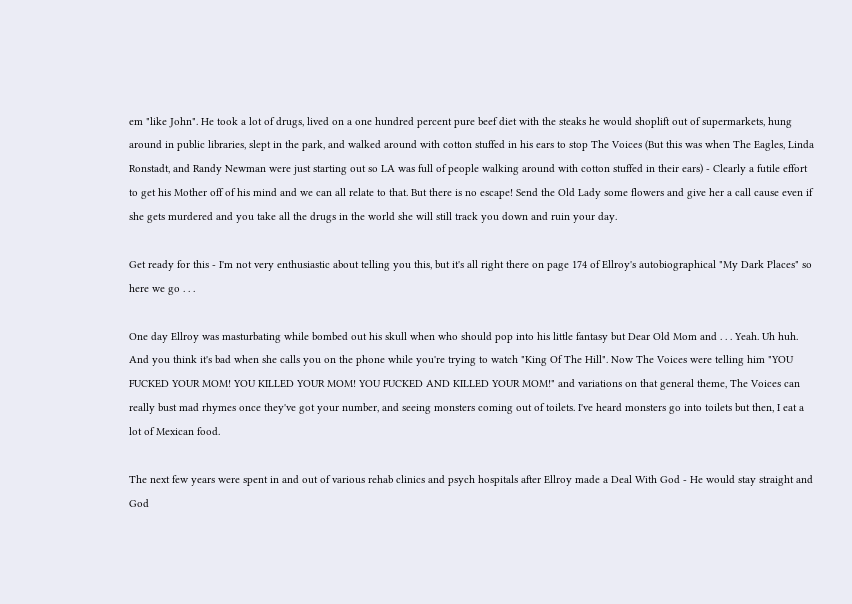em "like John". He took a lot of drugs, lived on a one hundred percent pure beef diet with the steaks he would shoplift out of supermarkets, hung around in public libraries, slept in the park, and walked around with cotton stuffed in his ears to stop The Voices (But this was when The Eagles, Linda Ronstadt, and Randy Newman were just starting out so LA was full of people walking around with cotton stuffed in their ears) - Clearly a futile effort to get his Mother off of his mind and we can all relate to that. But there is no escape! Send the Old Lady some flowers and give her a call cause even if she gets murdered and you take all the drugs in the world she will still track you down and ruin your day.

Get ready for this - I'm not very enthusiastic about telling you this, but it's all right there on page 174 of Ellroy's autobiographical "My Dark Places" so here we go . . .

One day Ellroy was masturbating while bombed out his skull when who should pop into his little fantasy but Dear Old Mom and . . . Yeah. Uh huh. And you think it's bad when she calls you on the phone while you're trying to watch "King Of The Hill". Now The Voices were telling him "YOU FUCKED YOUR MOM! YOU KILLED YOUR MOM! YOU FUCKED AND KILLED YOUR MOM!" and variations on that general theme, The Voices can really bust mad rhymes once they've got your number, and seeing monsters coming out of toilets. I've heard monsters go into toilets but then, I eat a lot of Mexican food.

The next few years were spent in and out of various rehab clinics and psych hospitals after Ellroy made a Deal With God - He would stay straight and God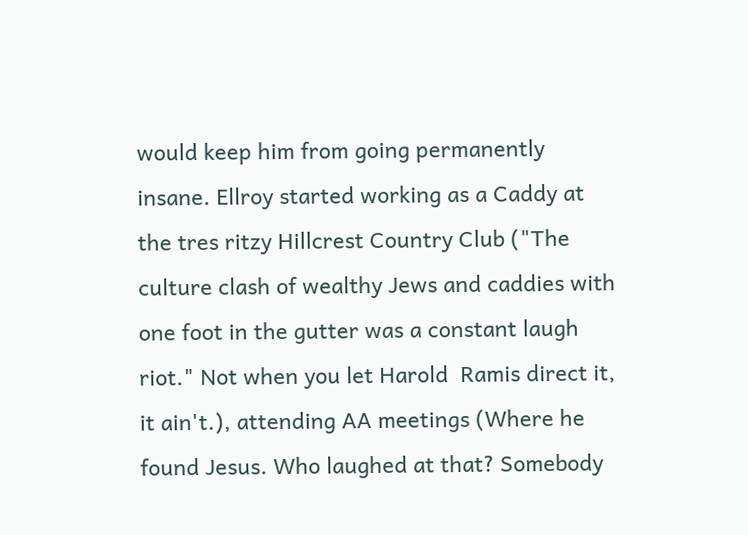would keep him from going permanently insane. Ellroy started working as a Caddy at the tres ritzy Hillcrest Country Club ("The culture clash of wealthy Jews and caddies with one foot in the gutter was a constant laugh riot." Not when you let Harold  Ramis direct it, it ain't.), attending AA meetings (Where he found Jesus. Who laughed at that? Somebody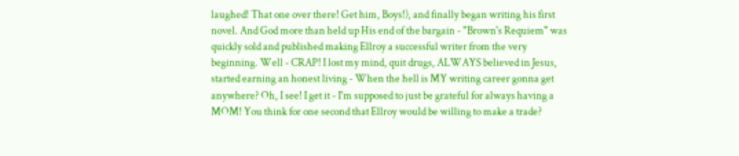laughed! That one over there! Get him, Boys!), and finally began writing his first novel. And God more than held up His end of the bargain - "Brown's Requiem" was quickly sold and published making Ellroy a successful writer from the very beginning. Well - CRAP! I lost my mind, quit drugs, ALWAYS believed in Jesus, started earning an honest living - When the hell is MY writing career gonna get anywhere? Oh, I see! I get it - I'm supposed to just be grateful for always having a MOM! You think for one second that Ellroy would be willing to make a trade?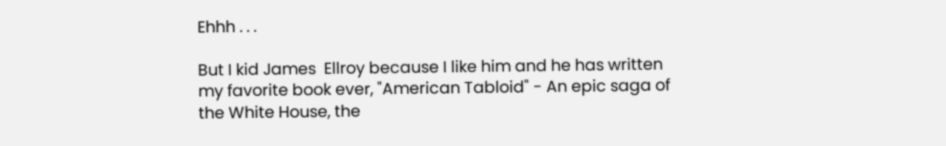Ehhh . . .

But I kid James  Ellroy because I like him and he has written my favorite book ever, "American Tabloid" - An epic saga of the White House, the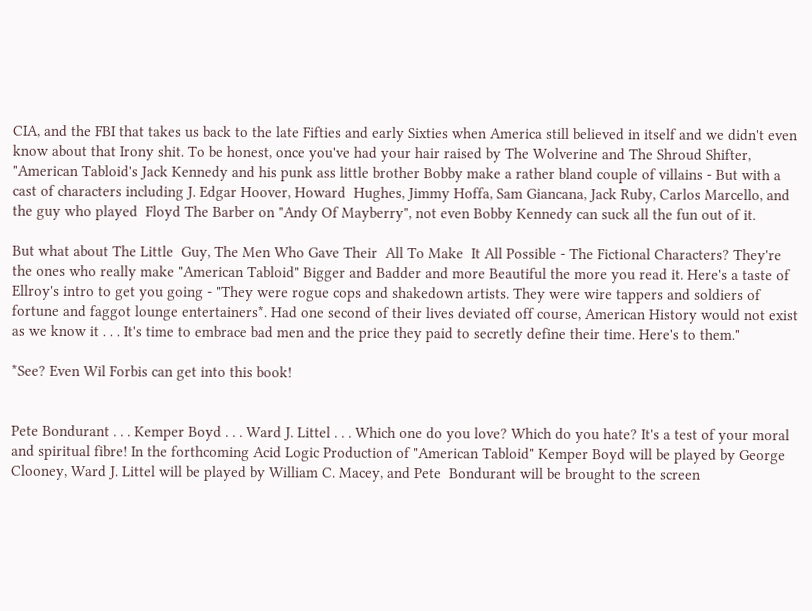CIA, and the FBI that takes us back to the late Fifties and early Sixties when America still believed in itself and we didn't even know about that Irony shit. To be honest, once you've had your hair raised by The Wolverine and The Shroud Shifter, "American Tabloid's Jack Kennedy and his punk ass little brother Bobby make a rather bland couple of villains - But with a cast of characters including J. Edgar Hoover, Howard  Hughes, Jimmy Hoffa, Sam Giancana, Jack Ruby, Carlos Marcello, and the guy who played  Floyd The Barber on "Andy Of Mayberry", not even Bobby Kennedy can suck all the fun out of it.

But what about The Little  Guy, The Men Who Gave Their  All To Make  It All Possible - The Fictional Characters? They're the ones who really make "American Tabloid" Bigger and Badder and more Beautiful the more you read it. Here's a taste of  Ellroy's intro to get you going - "They were rogue cops and shakedown artists. They were wire tappers and soldiers of fortune and faggot lounge entertainers*. Had one second of their lives deviated off course, American History would not exist as we know it . . . It's time to embrace bad men and the price they paid to secretly define their time. Here's to them."

*See? Even Wil Forbis can get into this book!


Pete Bondurant . . . Kemper Boyd . . . Ward J. Littel . . . Which one do you love? Which do you hate? It's a test of your moral and spiritual fibre! In the forthcoming Acid Logic Production of "American Tabloid" Kemper Boyd will be played by George Clooney, Ward J. Littel will be played by William C. Macey, and Pete  Bondurant will be brought to the screen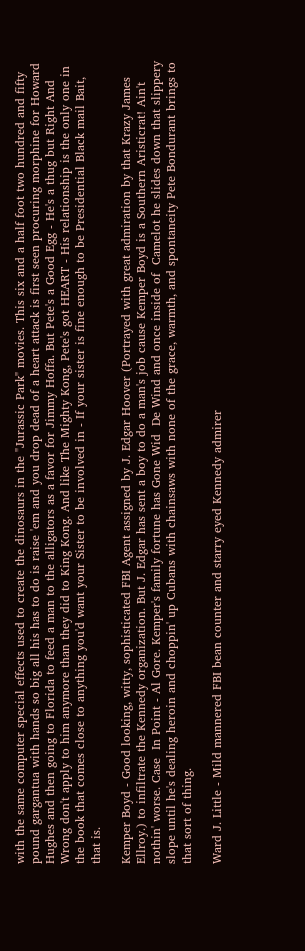with the same computer special effects used to create the dinosaurs in the "Jurassic Park" movies. This six and a half foot two hundred and fifty pound gargantua with hands so big all his has to do is raise 'em and you drop dead of a heart attack is first seen procuring morphine for Howard Hughes and then going to Florida to feed a man to the alligators as a favor for Jimmy Hoffa. But Pete's a Good Egg - He's a thug but Right And Wrong don't apply to him anymore than they did to King Kong. And like The Mighty Kong, Pete's got HEART - His relationship is the only one in the book that comes close to anything you'd want your Sister to be involved in - If your sister is fine enough to be Presidential Black mail Bait, that is.

Kemper Boyd - Good looking, witty, sophisticated FBI Agent assigned by J. Edgar Hoover (Portrayed with great admiration by that Krazy James  Ellroy.) to infiltrate the Kennedy organization. But J. Edgar has sent a boy to do a man's job cause Kemper Boyd is a Southern Aristicrat! Ain't nothin' worse. Case  In Point - Al Gore. Kemper's family fortune has Gone Wid  De Wind and once inside of  Camelot he slides down that slippery slope until he's dealing heroin and choppin' up Cubans with chainsaws with none of the grace, warmth, and spontaneity Pete Bondurant brings to that sort of thing.

Ward J. Little - Mild mannered FBI bean counter and starry eyed Kennedy admirer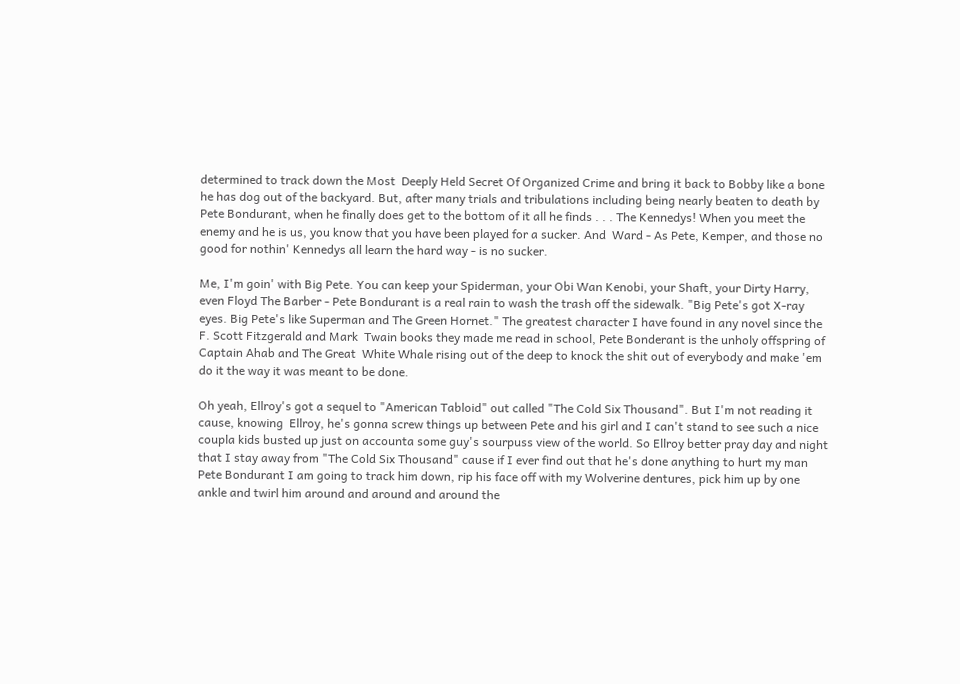determined to track down the Most  Deeply Held Secret Of Organized Crime and bring it back to Bobby like a bone he has dog out of the backyard. But, after many trials and tribulations including being nearly beaten to death by Pete Bondurant, when he finally does get to the bottom of it all he finds . . . The Kennedys! When you meet the enemy and he is us, you know that you have been played for a sucker. And  Ward - As Pete, Kemper, and those no good for nothin' Kennedys all learn the hard way - is no sucker.

Me, I'm goin' with Big Pete. You can keep your Spiderman, your Obi Wan Kenobi, your Shaft, your Dirty Harry, even Floyd The Barber - Pete Bondurant is a real rain to wash the trash off the sidewalk. "Big Pete's got X-ray eyes. Big Pete's like Superman and The Green Hornet." The greatest character I have found in any novel since the F. Scott Fitzgerald and Mark  Twain books they made me read in school, Pete Bonderant is the unholy offspring of Captain Ahab and The Great  White Whale rising out of the deep to knock the shit out of everybody and make 'em do it the way it was meant to be done.

Oh yeah, Ellroy's got a sequel to "American Tabloid" out called "The Cold Six Thousand". But I'm not reading it cause, knowing  Ellroy, he's gonna screw things up between Pete and his girl and I can't stand to see such a nice coupla kids busted up just on accounta some guy's sourpuss view of the world. So Ellroy better pray day and night that I stay away from "The Cold Six Thousand" cause if I ever find out that he's done anything to hurt my man Pete Bondurant I am going to track him down, rip his face off with my Wolverine dentures, pick him up by one ankle and twirl him around and around and around the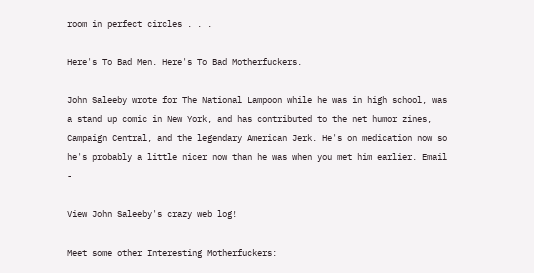room in perfect circles . . .

Here's To Bad Men. Here's To Bad Motherfuckers.

John Saleeby wrote for The National Lampoon while he was in high school, was a stand up comic in New York, and has contributed to the net humor zines, Campaign Central, and the legendary American Jerk. He's on medication now so he's probably a little nicer now than he was when you met him earlier. Email -

View John Saleeby's crazy web log!

Meet some other Interesting Motherfuckers: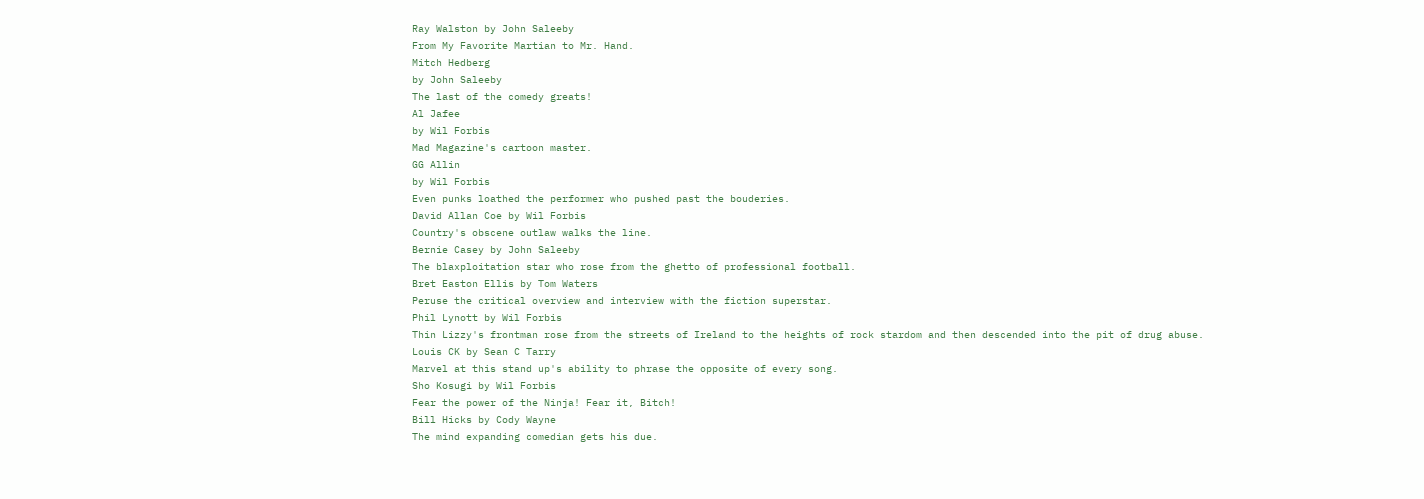Ray Walston by John Saleeby
From My Favorite Martian to Mr. Hand.
Mitch Hedberg
by John Saleeby
The last of the comedy greats!
Al Jafee
by Wil Forbis
Mad Magazine's cartoon master.
GG Allin
by Wil Forbis
Even punks loathed the performer who pushed past the bouderies.
David Allan Coe by Wil Forbis
Country's obscene outlaw walks the line.
Bernie Casey by John Saleeby
The blaxploitation star who rose from the ghetto of professional football.
Bret Easton Ellis by Tom Waters
Peruse the critical overview and interview with the fiction superstar.
Phil Lynott by Wil Forbis
Thin Lizzy's frontman rose from the streets of Ireland to the heights of rock stardom and then descended into the pit of drug abuse.
Louis CK by Sean C Tarry
Marvel at this stand up's ability to phrase the opposite of every song.
Sho Kosugi by Wil Forbis
Fear the power of the Ninja! Fear it, Bitch!
Bill Hicks by Cody Wayne
The mind expanding comedian gets his due.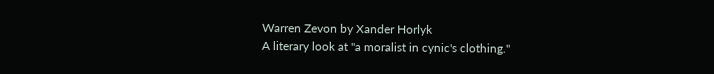Warren Zevon by Xander Horlyk
A literary look at "a moralist in cynic's clothing."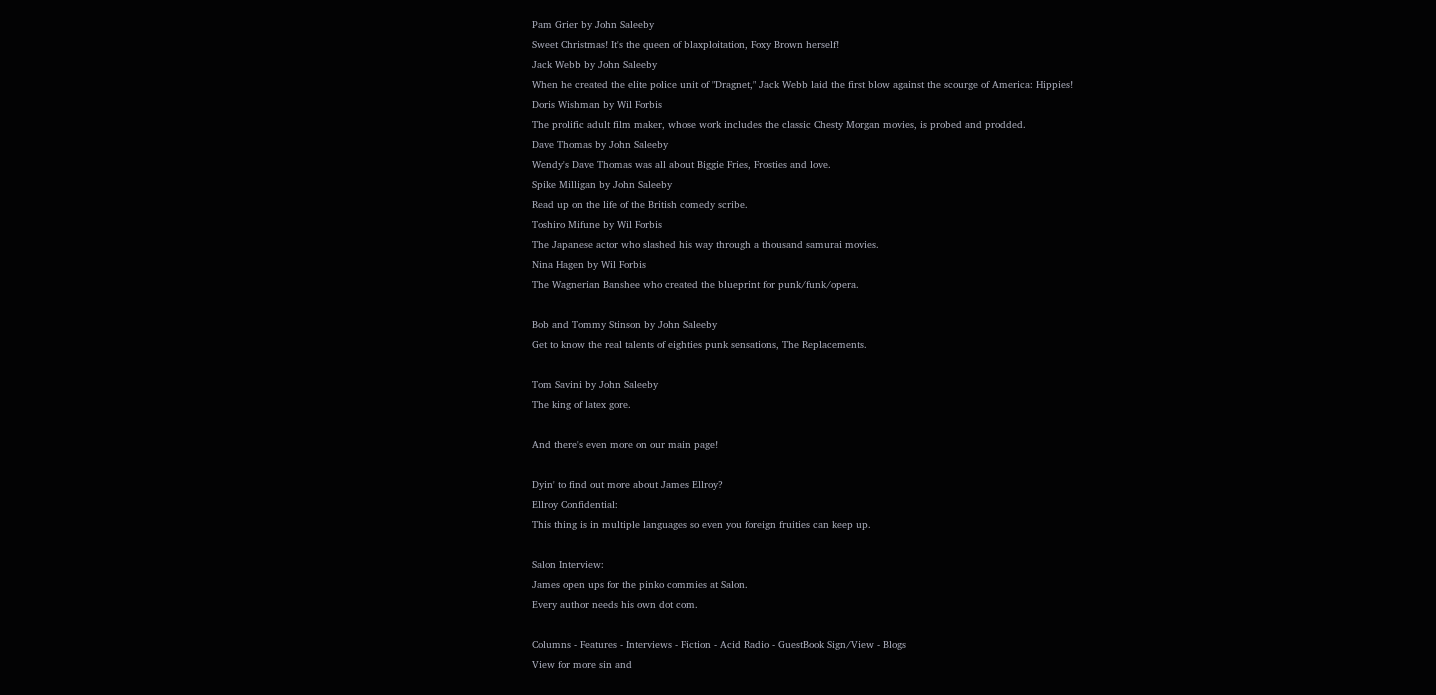Pam Grier by John Saleeby
Sweet Christmas! It's the queen of blaxploitation, Foxy Brown herself!
Jack Webb by John Saleeby
When he created the elite police unit of "Dragnet," Jack Webb laid the first blow against the scourge of America: Hippies!
Doris Wishman by Wil Forbis
The prolific adult film maker, whose work includes the classic Chesty Morgan movies, is probed and prodded.
Dave Thomas by John Saleeby
Wendy's Dave Thomas was all about Biggie Fries, Frosties and love.
Spike Milligan by John Saleeby
Read up on the life of the British comedy scribe.
Toshiro Mifune by Wil Forbis
The Japanese actor who slashed his way through a thousand samurai movies.
Nina Hagen by Wil Forbis
The Wagnerian Banshee who created the blueprint for punk/funk/opera.

Bob and Tommy Stinson by John Saleeby
Get to know the real talents of eighties punk sensations, The Replacements.

Tom Savini by John Saleeby
The king of latex gore.

And there's even more on our main page!

Dyin' to find out more about James Ellroy?
Ellroy Confidential:
This thing is in multiple languages so even you foreign fruities can keep up.

Salon Interview:
James open ups for the pinko commies at Salon.
Every author needs his own dot com.

Columns - Features - Interviews - Fiction - Acid Radio - GuestBook Sign/View - Blogs
View for more sin and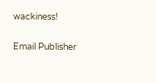wackiness!

Email Publisher